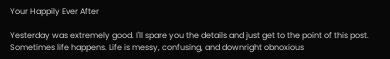Your Happily Ever After

Yesterday was extremely good. I'll spare you the details and just get to the point of this post.
Sometimes life happens. Life is messy, confusing, and downright obnoxious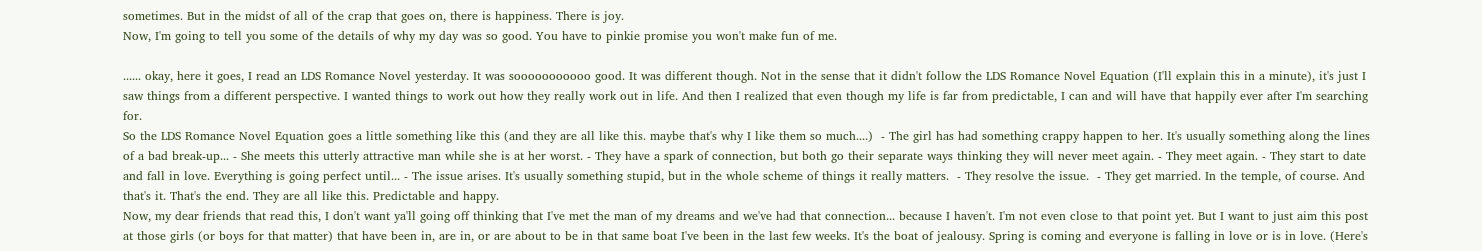sometimes. But in the midst of all of the crap that goes on, there is happiness. There is joy.
Now, I'm going to tell you some of the details of why my day was so good. You have to pinkie promise you won't make fun of me.

...... okay, here it goes, I read an LDS Romance Novel yesterday. It was sooooooooooo good. It was different though. Not in the sense that it didn't follow the LDS Romance Novel Equation (I'll explain this in a minute), it's just I saw things from a different perspective. I wanted things to work out how they really work out in life. And then I realized that even though my life is far from predictable, I can and will have that happily ever after I'm searching for.
So the LDS Romance Novel Equation goes a little something like this (and they are all like this. maybe that's why I like them so much....)  - The girl has had something crappy happen to her. It's usually something along the lines of a bad break-up... - She meets this utterly attractive man while she is at her worst. - They have a spark of connection, but both go their separate ways thinking they will never meet again. - They meet again. - They start to date and fall in love. Everything is going perfect until... - The issue arises. It's usually something stupid, but in the whole scheme of things it really matters.  - They resolve the issue.  - They get married. In the temple, of course. And that's it. That's the end. They are all like this. Predictable and happy.
Now, my dear friends that read this, I don't want ya'll going off thinking that I've met the man of my dreams and we've had that connection... because I haven't. I'm not even close to that point yet. But I want to just aim this post at those girls (or boys for that matter) that have been in, are in, or are about to be in that same boat I've been in the last few weeks. It's the boat of jealousy. Spring is coming and everyone is falling in love or is in love. (Here's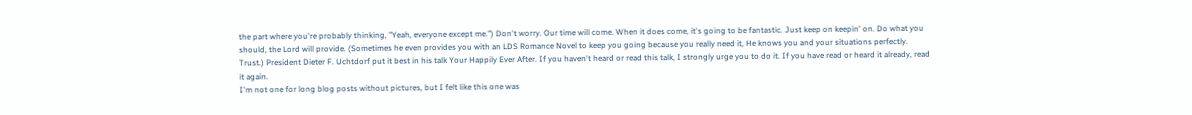the part where you're probably thinking, "Yeah, everyone except me.") Don't worry. Our time will come. When it does come, it's going to be fantastic. Just keep on keepin' on. Do what you should, the Lord will provide. (Sometimes he even provides you with an LDS Romance Novel to keep you going because you really need it, He knows you and your situations perfectly. Trust.) President Dieter F. Uchtdorf put it best in his talk Your Happily Ever After. If you haven't heard or read this talk, I strongly urge you to do it. If you have read or heard it already, read it again.
I'm not one for long blog posts without pictures, but I felt like this one was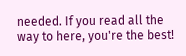needed. If you read all the way to here, you're the best!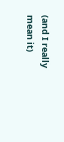(and I really mean it)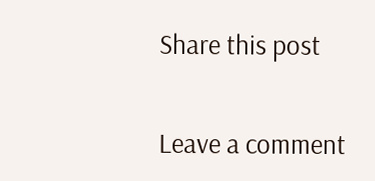Share this post

Leave a comment